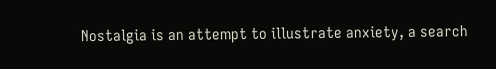Nostalgia is an attempt to illustrate anxiety, a search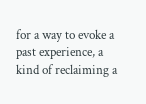for a way to evoke a past experience, a kind of reclaiming a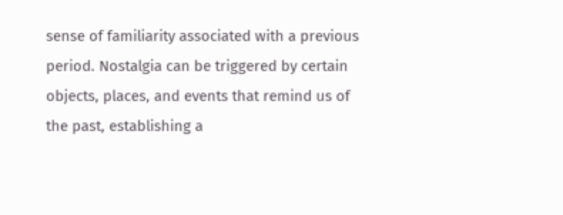sense of familiarity associated with a previous period. Nostalgia can be triggered by certain objects, places, and events that remind us of the past, establishing a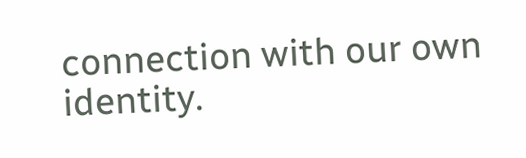connection with our own identity.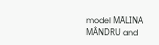model MĂLINA MÂNDRU and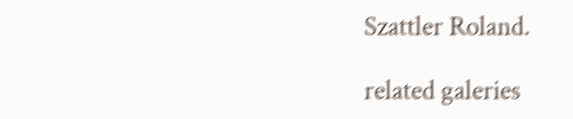Szattler Roland.

related galeries